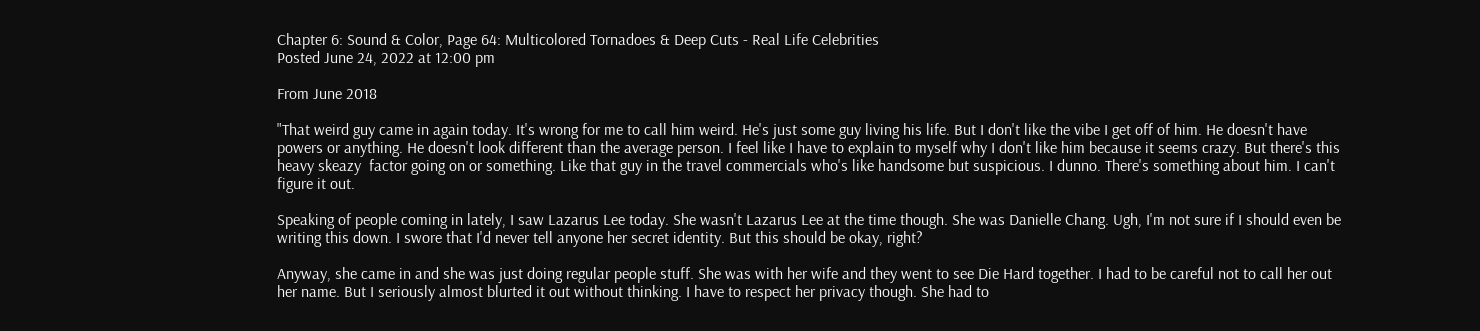Chapter 6: Sound & Color, Page 64: Multicolored Tornadoes & Deep Cuts - Real Life Celebrities
Posted June 24, 2022 at 12:00 pm

From June 2018

"That weird guy came in again today. It's wrong for me to call him weird. He's just some guy living his life. But I don't like the vibe I get off of him. He doesn't have powers or anything. He doesn't look different than the average person. I feel like I have to explain to myself why I don't like him because it seems crazy. But there's this heavy skeazy  factor going on or something. Like that guy in the travel commercials who's like handsome but suspicious. I dunno. There's something about him. I can't figure it out.

Speaking of people coming in lately, I saw Lazarus Lee today. She wasn't Lazarus Lee at the time though. She was Danielle Chang. Ugh, I'm not sure if I should even be writing this down. I swore that I'd never tell anyone her secret identity. But this should be okay, right?

Anyway, she came in and she was just doing regular people stuff. She was with her wife and they went to see Die Hard together. I had to be careful not to call her out her name. But I seriously almost blurted it out without thinking. I have to respect her privacy though. She had to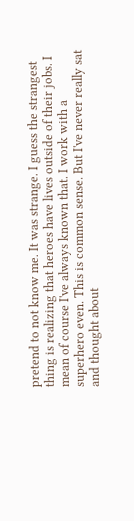pretend to not know me. It was strange. I guess the strangest thing is realizing that heroes have lives outside of their jobs. I mean of course I've always known that. I work with a superhero even. This is common sense. But I've never really sat and thought about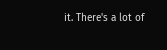it. There's a lot of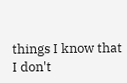things I know that I don't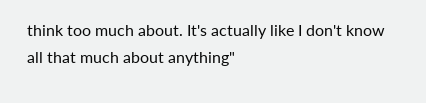think too much about. It's actually like I don't know all that much about anything"